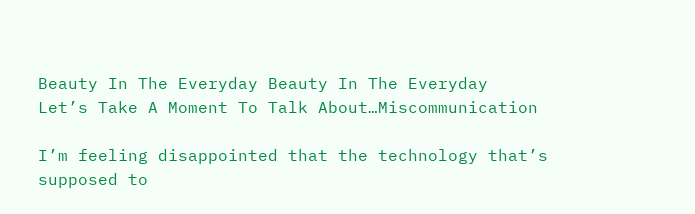Beauty In The Everyday Beauty In The Everyday
Let’s Take A Moment To Talk About…Miscommunication

I’m feeling disappointed that the technology that’s supposed to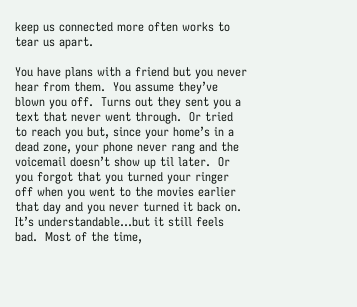keep us connected more often works to tear us apart.

You have plans with a friend but you never hear from them.  You assume they’ve blown you off.  Turns out they sent you a text that never went through.  Or tried to reach you but, since your home’s in a dead zone, your phone never rang and the voicemail doesn’t show up til later.  Or you forgot that you turned your ringer off when you went to the movies earlier that day and you never turned it back on.  It’s understandable…but it still feels bad.  Most of the time,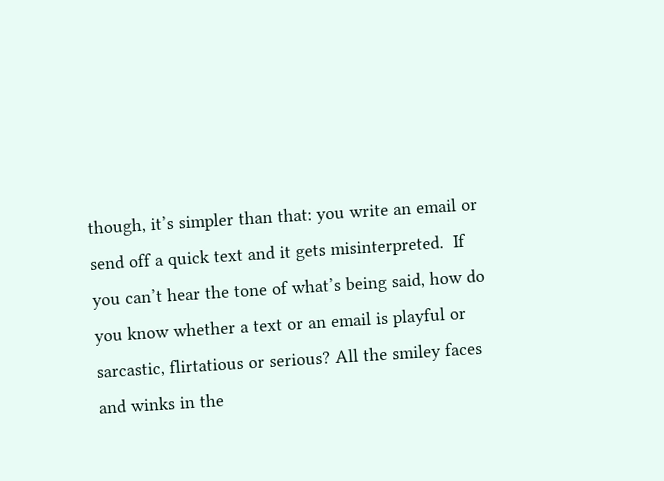though, it’s simpler than that: you write an email or send off a quick text and it gets misinterpreted.  If  you can’t hear the tone of what’s being said, how do you know whether a text or an email is playful or sarcastic, flirtatious or serious? All the smiley faces and winks in the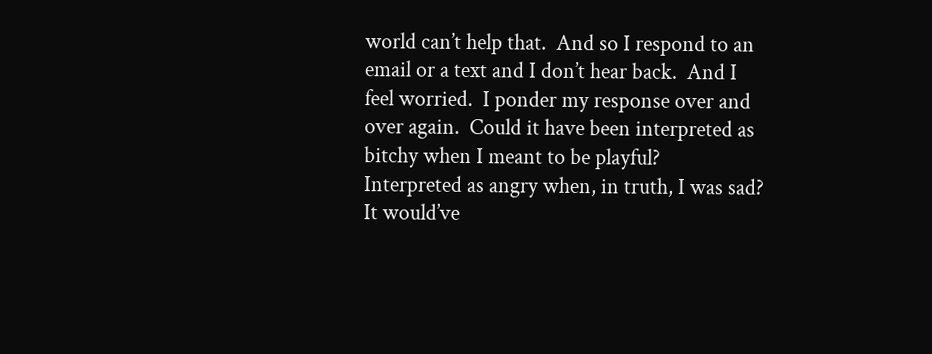world can’t help that.  And so I respond to an email or a text and I don’t hear back.  And I feel worried.  I ponder my response over and over again.  Could it have been interpreted as bitchy when I meant to be playful?  Interpreted as angry when, in truth, I was sad?  It would’ve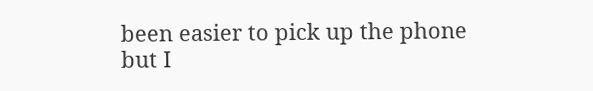been easier to pick up the phone but I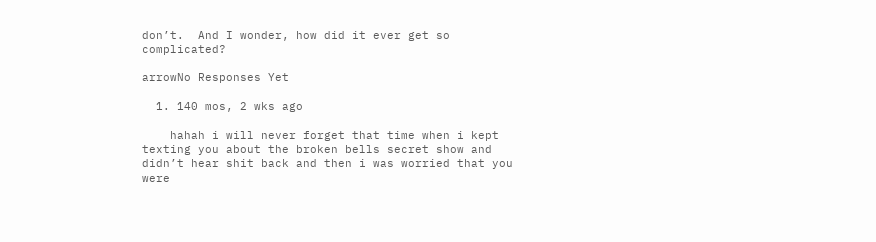don’t.  And I wonder, how did it ever get so complicated?

arrowNo Responses Yet

  1. 140 mos, 2 wks ago

    hahah i will never forget that time when i kept texting you about the broken bells secret show and didn’t hear shit back and then i was worried that you were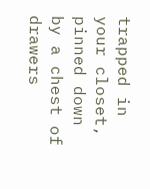trapped in your closet, pinned down by a chest of drawers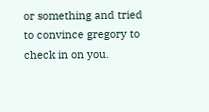or something and tried to convince gregory to check in on you.